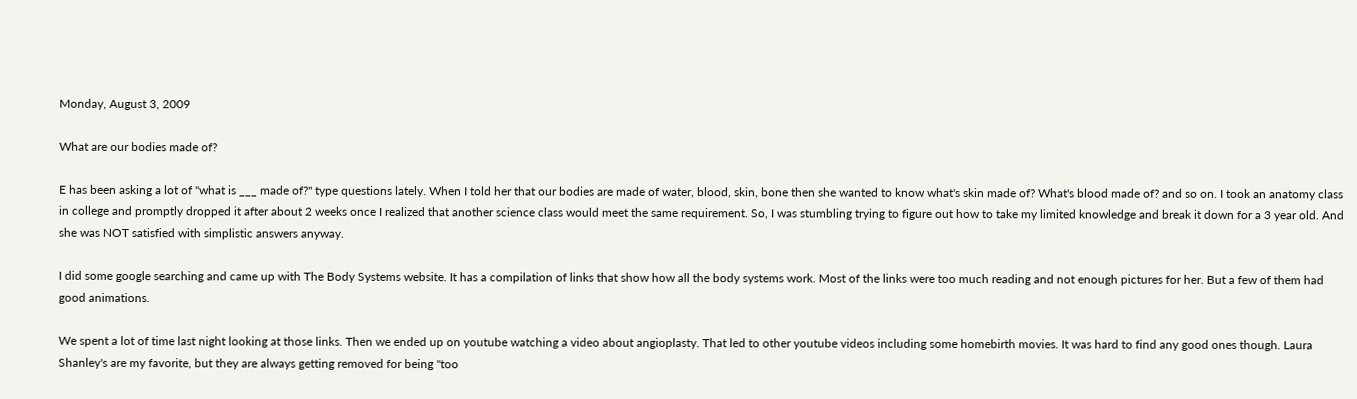Monday, August 3, 2009

What are our bodies made of?

E has been asking a lot of "what is ___ made of?" type questions lately. When I told her that our bodies are made of water, blood, skin, bone then she wanted to know what's skin made of? What's blood made of? and so on. I took an anatomy class in college and promptly dropped it after about 2 weeks once I realized that another science class would meet the same requirement. So, I was stumbling trying to figure out how to take my limited knowledge and break it down for a 3 year old. And she was NOT satisfied with simplistic answers anyway.

I did some google searching and came up with The Body Systems website. It has a compilation of links that show how all the body systems work. Most of the links were too much reading and not enough pictures for her. But a few of them had good animations.

We spent a lot of time last night looking at those links. Then we ended up on youtube watching a video about angioplasty. That led to other youtube videos including some homebirth movies. It was hard to find any good ones though. Laura Shanley's are my favorite, but they are always getting removed for being "too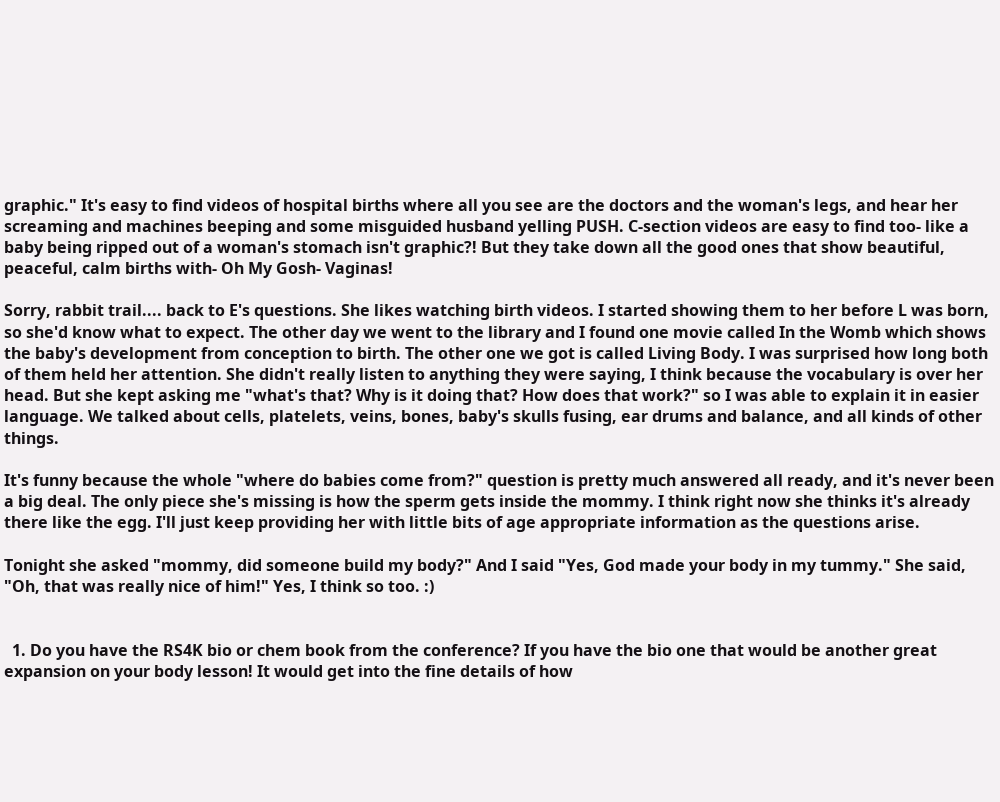graphic." It's easy to find videos of hospital births where all you see are the doctors and the woman's legs, and hear her screaming and machines beeping and some misguided husband yelling PUSH. C-section videos are easy to find too- like a baby being ripped out of a woman's stomach isn't graphic?! But they take down all the good ones that show beautiful, peaceful, calm births with- Oh My Gosh- Vaginas!

Sorry, rabbit trail.... back to E's questions. She likes watching birth videos. I started showing them to her before L was born, so she'd know what to expect. The other day we went to the library and I found one movie called In the Womb which shows the baby's development from conception to birth. The other one we got is called Living Body. I was surprised how long both of them held her attention. She didn't really listen to anything they were saying, I think because the vocabulary is over her head. But she kept asking me "what's that? Why is it doing that? How does that work?" so I was able to explain it in easier language. We talked about cells, platelets, veins, bones, baby's skulls fusing, ear drums and balance, and all kinds of other things.

It's funny because the whole "where do babies come from?" question is pretty much answered all ready, and it's never been a big deal. The only piece she's missing is how the sperm gets inside the mommy. I think right now she thinks it's already there like the egg. I'll just keep providing her with little bits of age appropriate information as the questions arise.

Tonight she asked "mommy, did someone build my body?" And I said "Yes, God made your body in my tummy." She said, "Oh, that was really nice of him!" Yes, I think so too. :)


  1. Do you have the RS4K bio or chem book from the conference? If you have the bio one that would be another great expansion on your body lesson! It would get into the fine details of how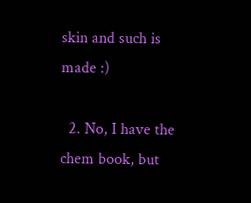skin and such is made :)

  2. No, I have the chem book, but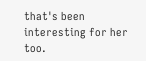that's been interesting for her too.